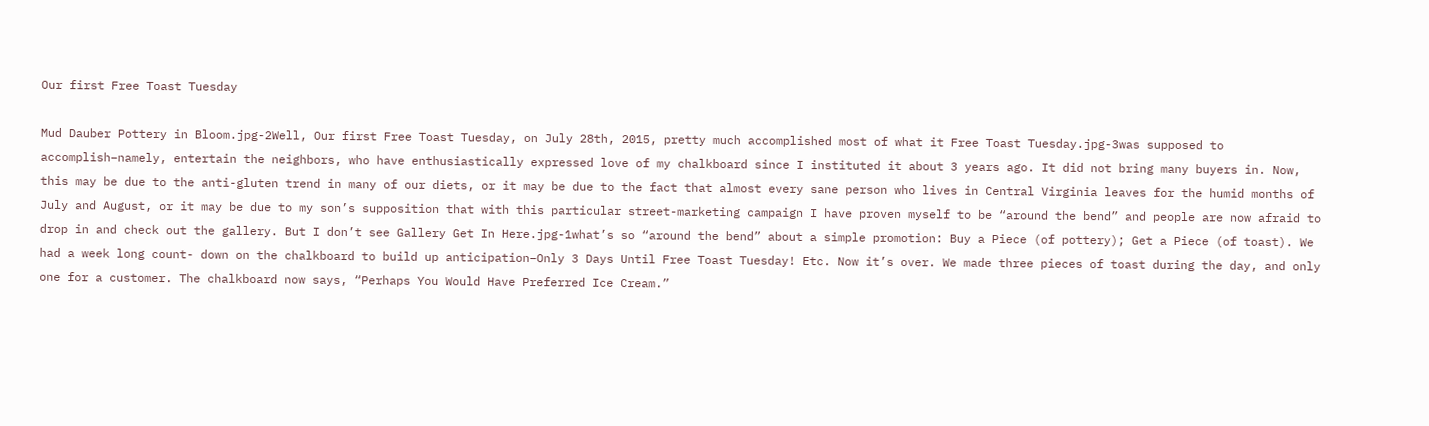Our first Free Toast Tuesday

Mud Dauber Pottery in Bloom.jpg-2Well, Our first Free Toast Tuesday, on July 28th, 2015, pretty much accomplished most of what it Free Toast Tuesday.jpg-3was supposed to accomplish–namely, entertain the neighbors, who have enthusiastically expressed love of my chalkboard since I instituted it about 3 years ago. It did not bring many buyers in. Now, this may be due to the anti-gluten trend in many of our diets, or it may be due to the fact that almost every sane person who lives in Central Virginia leaves for the humid months of July and August, or it may be due to my son’s supposition that with this particular street-marketing campaign I have proven myself to be “around the bend” and people are now afraid to drop in and check out the gallery. But I don’t see Gallery Get In Here.jpg-1what’s so “around the bend” about a simple promotion: Buy a Piece (of pottery); Get a Piece (of toast). We had a week long count- down on the chalkboard to build up anticipation–Only 3 Days Until Free Toast Tuesday! Etc. Now it’s over. We made three pieces of toast during the day, and only one for a customer. The chalkboard now says, “Perhaps You Would Have Preferred Ice Cream.”